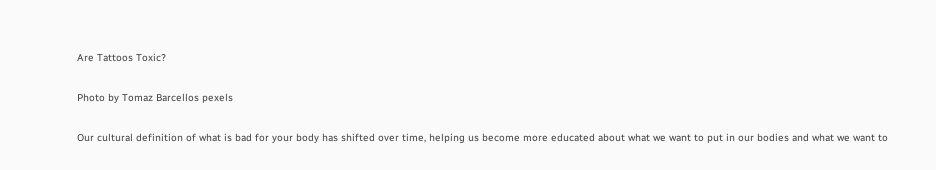Are Tattoos Toxic?

Photo by Tomaz Barcellos pexels

Our cultural definition of what is bad for your body has shifted over time, helping us become more educated about what we want to put in our bodies and what we want to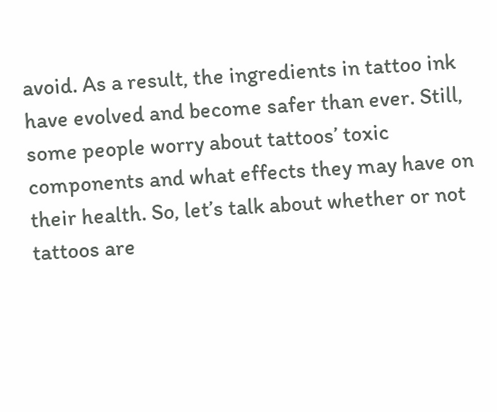avoid. As a result, the ingredients in tattoo ink have evolved and become safer than ever. Still, some people worry about tattoos’ toxic components and what effects they may have on their health. So, let’s talk about whether or not tattoos are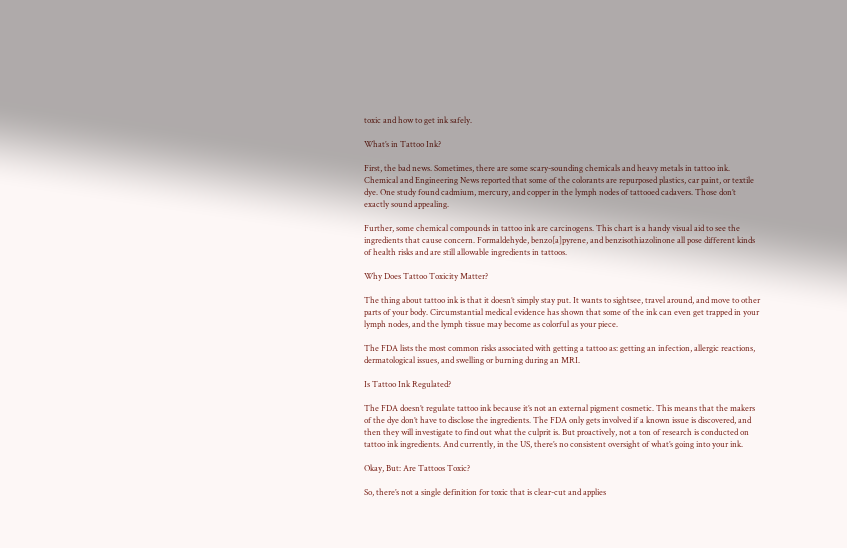toxic and how to get ink safely.

What’s in Tattoo Ink?

First, the bad news. Sometimes, there are some scary-sounding chemicals and heavy metals in tattoo ink. Chemical and Engineering News reported that some of the colorants are repurposed plastics, car paint, or textile dye. One study found cadmium, mercury, and copper in the lymph nodes of tattooed cadavers. Those don’t exactly sound appealing.

Further, some chemical compounds in tattoo ink are carcinogens. This chart is a handy visual aid to see the ingredients that cause concern. Formaldehyde, benzo[a]pyrene, and benzisothiazolinone all pose different kinds of health risks and are still allowable ingredients in tattoos.

Why Does Tattoo Toxicity Matter?

The thing about tattoo ink is that it doesn’t simply stay put. It wants to sightsee, travel around, and move to other parts of your body. Circumstantial medical evidence has shown that some of the ink can even get trapped in your lymph nodes, and the lymph tissue may become as colorful as your piece.

The FDA lists the most common risks associated with getting a tattoo as: getting an infection, allergic reactions, dermatological issues, and swelling or burning during an MRI.

Is Tattoo Ink Regulated?

The FDA doesn’t regulate tattoo ink because it’s not an external pigment cosmetic. This means that the makers of the dye don’t have to disclose the ingredients. The FDA only gets involved if a known issue is discovered, and then they will investigate to find out what the culprit is. But proactively, not a ton of research is conducted on tattoo ink ingredients. And currently, in the US, there’s no consistent oversight of what’s going into your ink.

Okay, But: Are Tattoos Toxic?

So, there’s not a single definition for toxic that is clear-cut and applies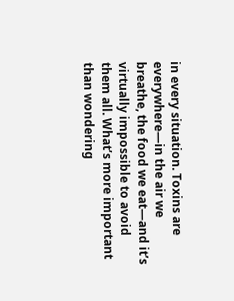in every situation. Toxins are everywhere—in the air we breathe, the food we eat—and it’s virtually impossible to avoid them all. What’s more important than wondering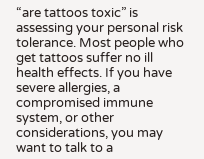“are tattoos toxic” is assessing your personal risk tolerance. Most people who get tattoos suffer no ill health effects. If you have severe allergies, a compromised immune system, or other considerations, you may want to talk to a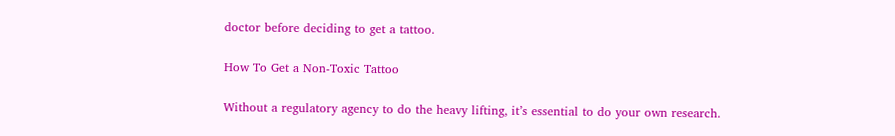doctor before deciding to get a tattoo.

How To Get a Non-Toxic Tattoo

Without a regulatory agency to do the heavy lifting, it’s essential to do your own research.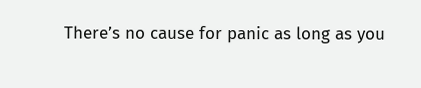There’s no cause for panic as long as you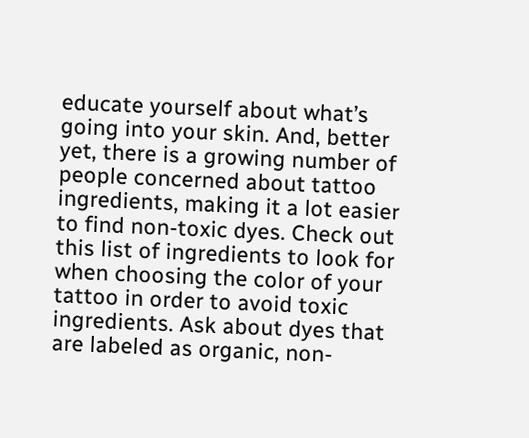educate yourself about what’s going into your skin. And, better yet, there is a growing number of people concerned about tattoo ingredients, making it a lot easier to find non-toxic dyes. Check out this list of ingredients to look for when choosing the color of your tattoo in order to avoid toxic ingredients. Ask about dyes that are labeled as organic, non-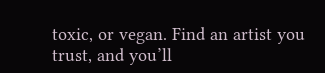toxic, or vegan. Find an artist you trust, and you’ll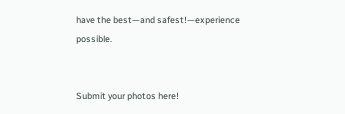have the best—and safest!—experience possible.


Submit your photos here!